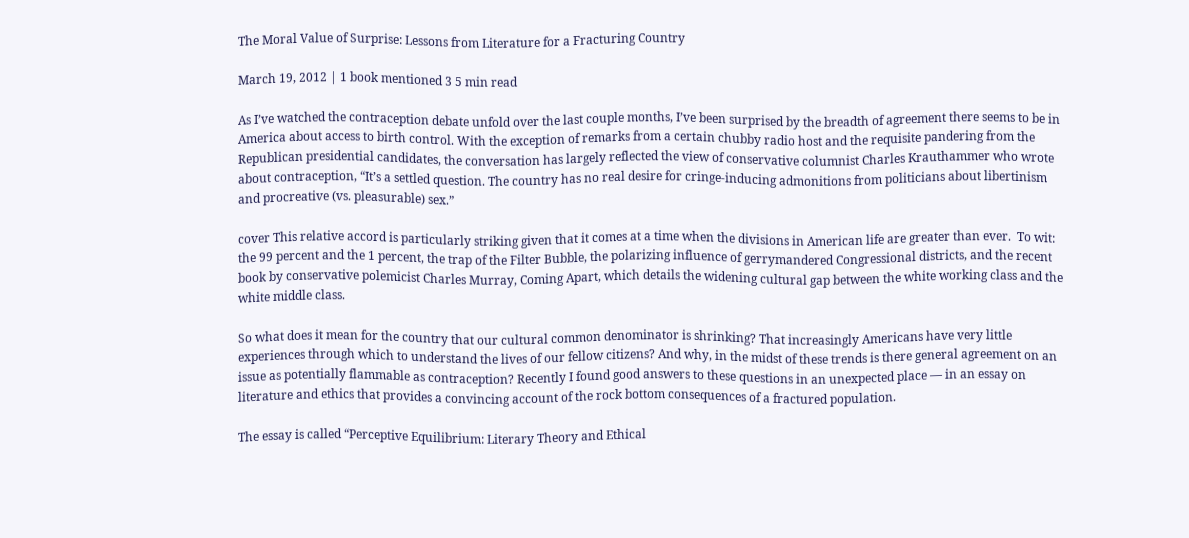The Moral Value of Surprise: Lessons from Literature for a Fracturing Country

March 19, 2012 | 1 book mentioned 3 5 min read

As I’ve watched the contraception debate unfold over the last couple months, I’ve been surprised by the breadth of agreement there seems to be in America about access to birth control. With the exception of remarks from a certain chubby radio host and the requisite pandering from the Republican presidential candidates, the conversation has largely reflected the view of conservative columnist Charles Krauthammer who wrote about contraception, “It’s a settled question. The country has no real desire for cringe-inducing admonitions from politicians about libertinism and procreative (vs. pleasurable) sex.”

cover This relative accord is particularly striking given that it comes at a time when the divisions in American life are greater than ever.  To wit: the 99 percent and the 1 percent, the trap of the Filter Bubble, the polarizing influence of gerrymandered Congressional districts, and the recent book by conservative polemicist Charles Murray, Coming Apart, which details the widening cultural gap between the white working class and the white middle class.

So what does it mean for the country that our cultural common denominator is shrinking? That increasingly Americans have very little experiences through which to understand the lives of our fellow citizens? And why, in the midst of these trends is there general agreement on an issue as potentially flammable as contraception? Recently I found good answers to these questions in an unexpected place — in an essay on literature and ethics that provides a convincing account of the rock bottom consequences of a fractured population.

The essay is called “Perceptive Equilibrium: Literary Theory and Ethical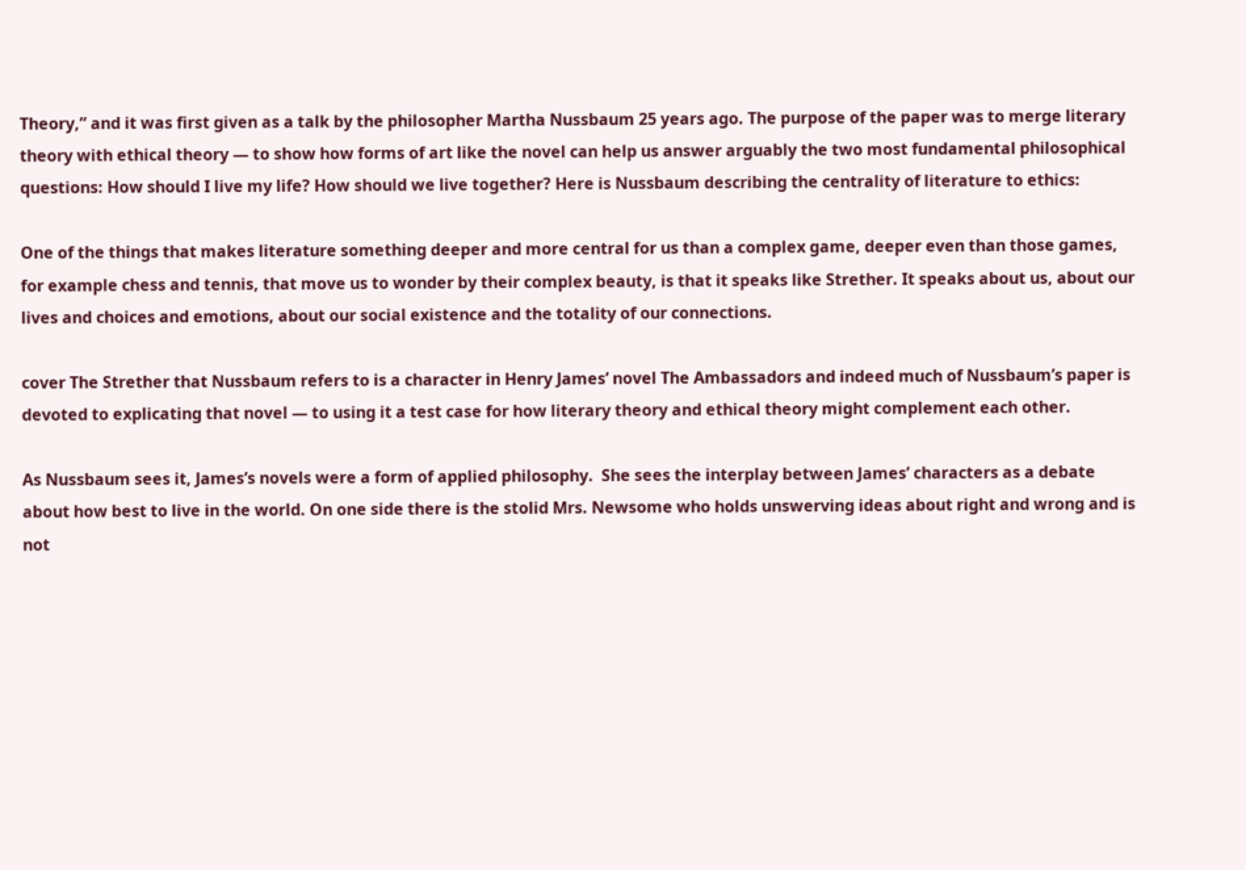Theory,” and it was first given as a talk by the philosopher Martha Nussbaum 25 years ago. The purpose of the paper was to merge literary theory with ethical theory — to show how forms of art like the novel can help us answer arguably the two most fundamental philosophical questions: How should I live my life? How should we live together? Here is Nussbaum describing the centrality of literature to ethics:

One of the things that makes literature something deeper and more central for us than a complex game, deeper even than those games, for example chess and tennis, that move us to wonder by their complex beauty, is that it speaks like Strether. It speaks about us, about our lives and choices and emotions, about our social existence and the totality of our connections.

cover The Strether that Nussbaum refers to is a character in Henry James’ novel The Ambassadors and indeed much of Nussbaum’s paper is devoted to explicating that novel — to using it a test case for how literary theory and ethical theory might complement each other.

As Nussbaum sees it, James’s novels were a form of applied philosophy.  She sees the interplay between James’ characters as a debate about how best to live in the world. On one side there is the stolid Mrs. Newsome who holds unswerving ideas about right and wrong and is not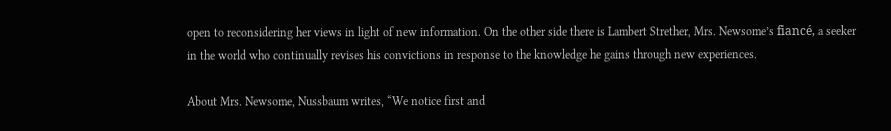open to reconsidering her views in light of new information. On the other side there is Lambert Strether, Mrs. Newsome’s fiancé, a seeker in the world who continually revises his convictions in response to the knowledge he gains through new experiences.

About Mrs. Newsome, Nussbaum writes, “We notice first and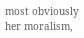most obviously her moralism,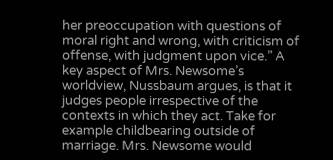her preoccupation with questions of moral right and wrong, with criticism of offense, with judgment upon vice.” A key aspect of Mrs. Newsome’s worldview, Nussbaum argues, is that it judges people irrespective of the contexts in which they act. Take for example childbearing outside of marriage. Mrs. Newsome would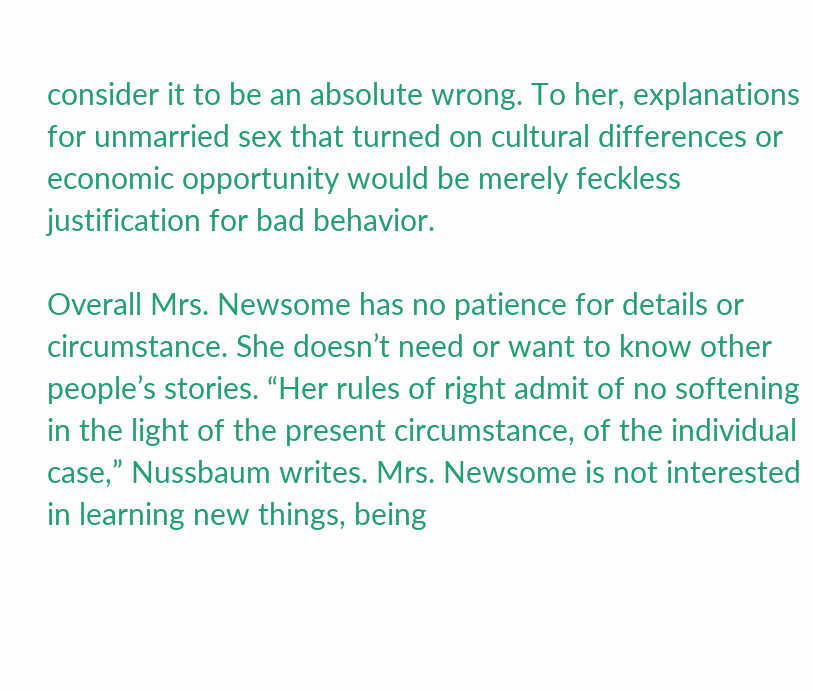consider it to be an absolute wrong. To her, explanations for unmarried sex that turned on cultural differences or economic opportunity would be merely feckless justification for bad behavior.

Overall Mrs. Newsome has no patience for details or circumstance. She doesn’t need or want to know other people’s stories. “Her rules of right admit of no softening in the light of the present circumstance, of the individual case,” Nussbaum writes. Mrs. Newsome is not interested in learning new things, being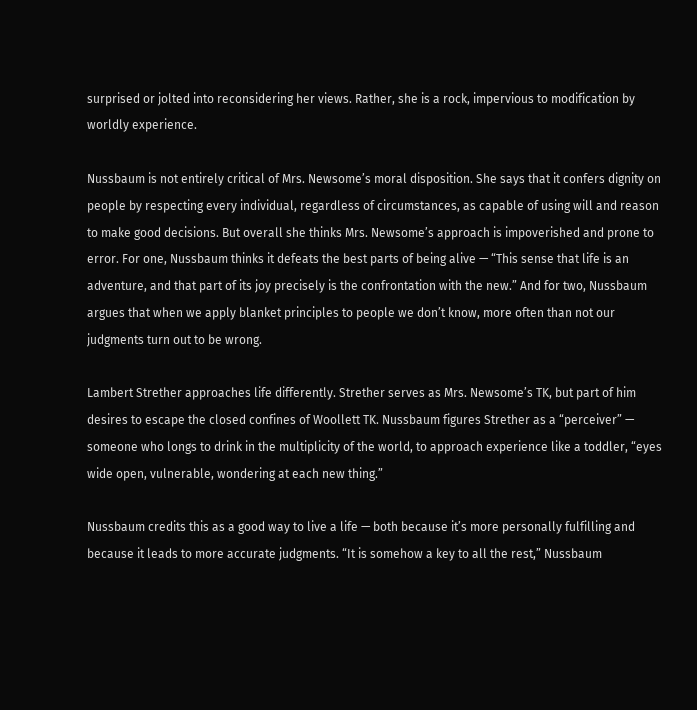surprised or jolted into reconsidering her views. Rather, she is a rock, impervious to modification by worldly experience.

Nussbaum is not entirely critical of Mrs. Newsome’s moral disposition. She says that it confers dignity on people by respecting every individual, regardless of circumstances, as capable of using will and reason to make good decisions. But overall she thinks Mrs. Newsome’s approach is impoverished and prone to error. For one, Nussbaum thinks it defeats the best parts of being alive — “This sense that life is an adventure, and that part of its joy precisely is the confrontation with the new.” And for two, Nussbaum argues that when we apply blanket principles to people we don’t know, more often than not our judgments turn out to be wrong.

Lambert Strether approaches life differently. Strether serves as Mrs. Newsome’s TK, but part of him desires to escape the closed confines of Woollett TK. Nussbaum figures Strether as a “perceiver” — someone who longs to drink in the multiplicity of the world, to approach experience like a toddler, “eyes wide open, vulnerable, wondering at each new thing.”

Nussbaum credits this as a good way to live a life — both because it’s more personally fulfilling and because it leads to more accurate judgments. “It is somehow a key to all the rest,” Nussbaum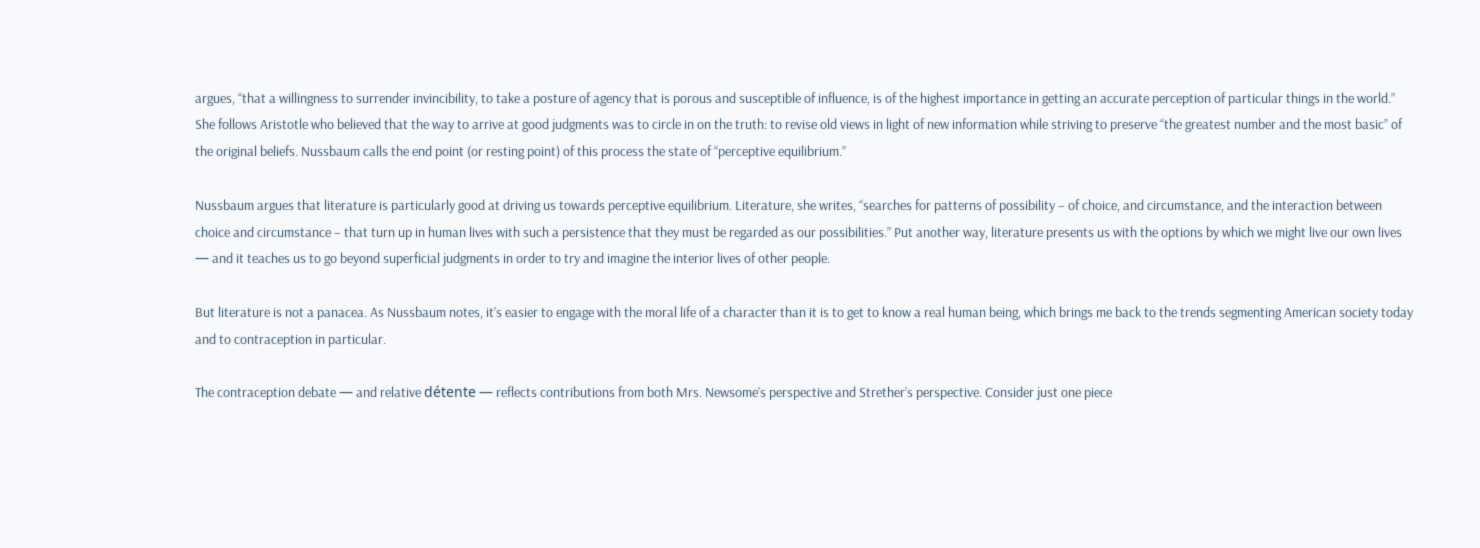argues, “that a willingness to surrender invincibility, to take a posture of agency that is porous and susceptible of influence, is of the highest importance in getting an accurate perception of particular things in the world.” She follows Aristotle who believed that the way to arrive at good judgments was to circle in on the truth: to revise old views in light of new information while striving to preserve “the greatest number and the most basic” of the original beliefs. Nussbaum calls the end point (or resting point) of this process the state of “perceptive equilibrium.”

Nussbaum argues that literature is particularly good at driving us towards perceptive equilibrium. Literature, she writes, “searches for patterns of possibility – of choice, and circumstance, and the interaction between choice and circumstance – that turn up in human lives with such a persistence that they must be regarded as our possibilities.” Put another way, literature presents us with the options by which we might live our own lives — and it teaches us to go beyond superficial judgments in order to try and imagine the interior lives of other people.

But literature is not a panacea. As Nussbaum notes, it’s easier to engage with the moral life of a character than it is to get to know a real human being, which brings me back to the trends segmenting American society today and to contraception in particular.

The contraception debate — and relative détente — reflects contributions from both Mrs. Newsome’s perspective and Strether’s perspective. Consider just one piece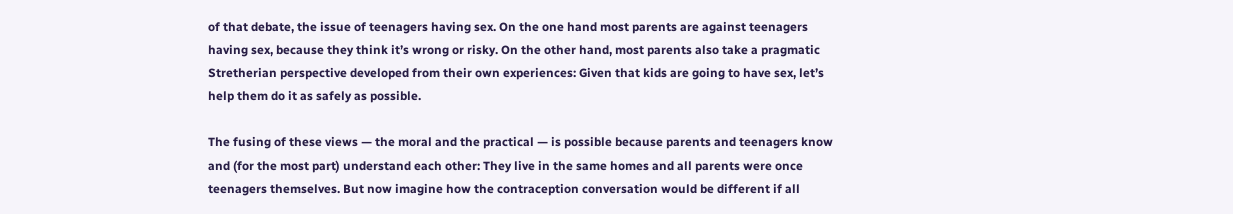of that debate, the issue of teenagers having sex. On the one hand most parents are against teenagers having sex, because they think it’s wrong or risky. On the other hand, most parents also take a pragmatic Stretherian perspective developed from their own experiences: Given that kids are going to have sex, let’s help them do it as safely as possible.

The fusing of these views — the moral and the practical — is possible because parents and teenagers know and (for the most part) understand each other: They live in the same homes and all parents were once teenagers themselves. But now imagine how the contraception conversation would be different if all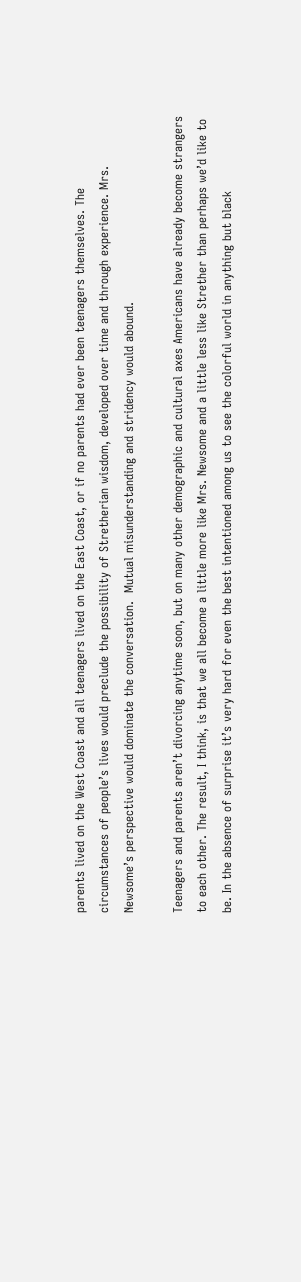parents lived on the West Coast and all teenagers lived on the East Coast, or if no parents had ever been teenagers themselves. The circumstances of people’s lives would preclude the possibility of Stretherian wisdom, developed over time and through experience. Mrs. Newsome’s perspective would dominate the conversation.  Mutual misunderstanding and stridency would abound.

Teenagers and parents aren’t divorcing anytime soon, but on many other demographic and cultural axes Americans have already become strangers to each other. The result, I think, is that we all become a little more like Mrs. Newsome and a little less like Strether than perhaps we’d like to be. In the absence of surprise it’s very hard for even the best intentioned among us to see the colorful world in anything but black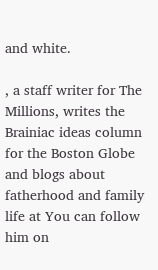and white.

, a staff writer for The Millions, writes the Brainiac ideas column for the Boston Globe and blogs about fatherhood and family life at You can follow him on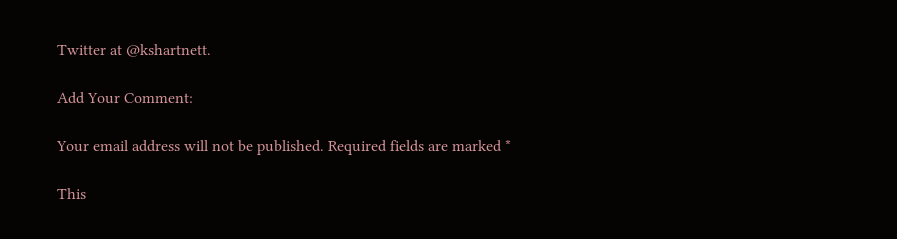Twitter at @kshartnett.

Add Your Comment:

Your email address will not be published. Required fields are marked *

This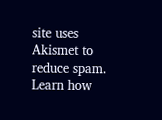site uses Akismet to reduce spam. Learn how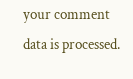your comment data is processed.